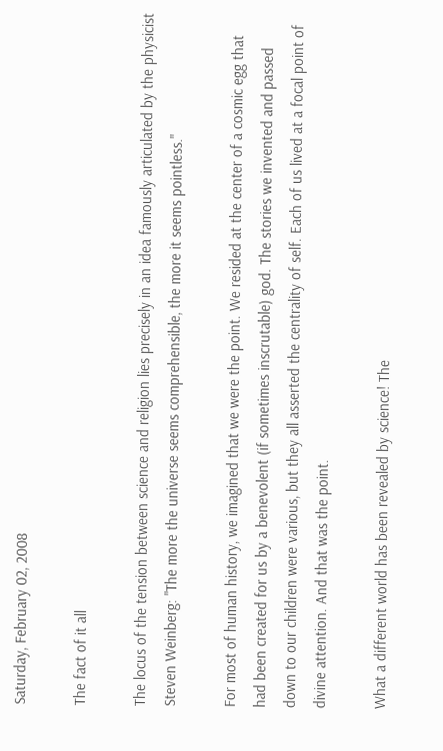Saturday, February 02, 2008

The fact of it all

The locus of the tension between science and religion lies precisely in an idea famously articulated by the physicist Steven Weinberg: "The more the universe seems comprehensible, the more it seems pointless."

For most of human history, we imagined that we were the point. We resided at the center of a cosmic egg that had been created for us by a benevolent (if sometimes inscrutable) god. The stories we invented and passed down to our children were various, but they all asserted the centrality of self. Each of us lived at a focal point of divine attention. And that was the point.

What a different world has been revealed by science! The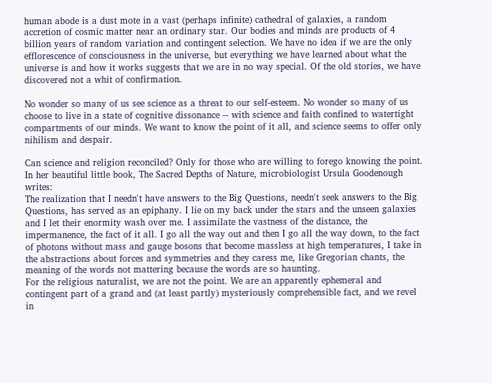human abode is a dust mote in a vast (perhaps infinite) cathedral of galaxies, a random accretion of cosmic matter near an ordinary star. Our bodies and minds are products of 4 billion years of random variation and contingent selection. We have no idea if we are the only efflorescence of consciousness in the universe, but everything we have learned about what the universe is and how it works suggests that we are in no way special. Of the old stories, we have discovered not a whit of confirmation.

No wonder so many of us see science as a threat to our self-esteem. No wonder so many of us choose to live in a state of cognitive dissonance -- with science and faith confined to watertight compartments of our minds. We want to know the point of it all, and science seems to offer only nihilism and despair.

Can science and religion reconciled? Only for those who are willing to forego knowing the point. In her beautiful little book, The Sacred Depths of Nature, microbiologist Ursula Goodenough writes:
The realization that I needn't have answers to the Big Questions, needn't seek answers to the Big Questions, has served as an epiphany. I lie on my back under the stars and the unseen galaxies and I let their enormity wash over me. I assimilate the vastness of the distance, the impermanence, the fact of it all. I go all the way out and then I go all the way down, to the fact of photons without mass and gauge bosons that become massless at high temperatures, I take in the abstractions about forces and symmetries and they caress me, like Gregorian chants, the meaning of the words not mattering because the words are so haunting.
For the religious naturalist, we are not the point. We are an apparently ephemeral and contingent part of a grand and (at least partly) mysteriously comprehensible fact, and we revel in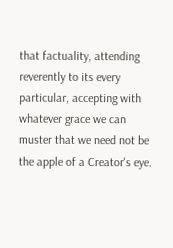that factuality, attending reverently to its every particular, accepting with whatever grace we can muster that we need not be the apple of a Creator's eye.